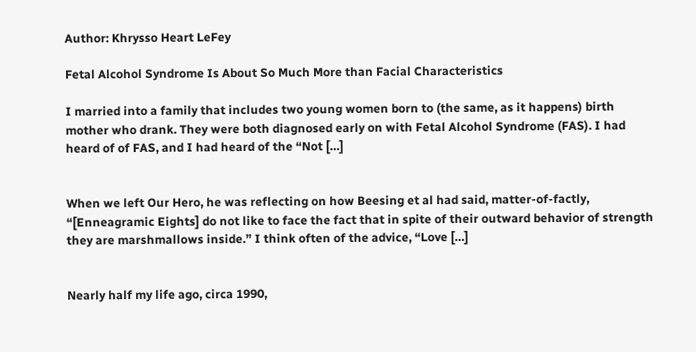Author: Khrysso Heart LeFey

Fetal Alcohol Syndrome Is About So Much More than Facial Characteristics

I married into a family that includes two young women born to (the same, as it happens) birth mother who drank. They were both diagnosed early on with Fetal Alcohol Syndrome (FAS). I had heard of of FAS, and I had heard of the “Not […]


When we left Our Hero, he was reflecting on how Beesing et al had said, matter-of-factly, “[Enneagramic Eights] do not like to face the fact that in spite of their outward behavior of strength they are marshmallows inside.” I think often of the advice, “Love […]


Nearly half my life ago, circa 1990,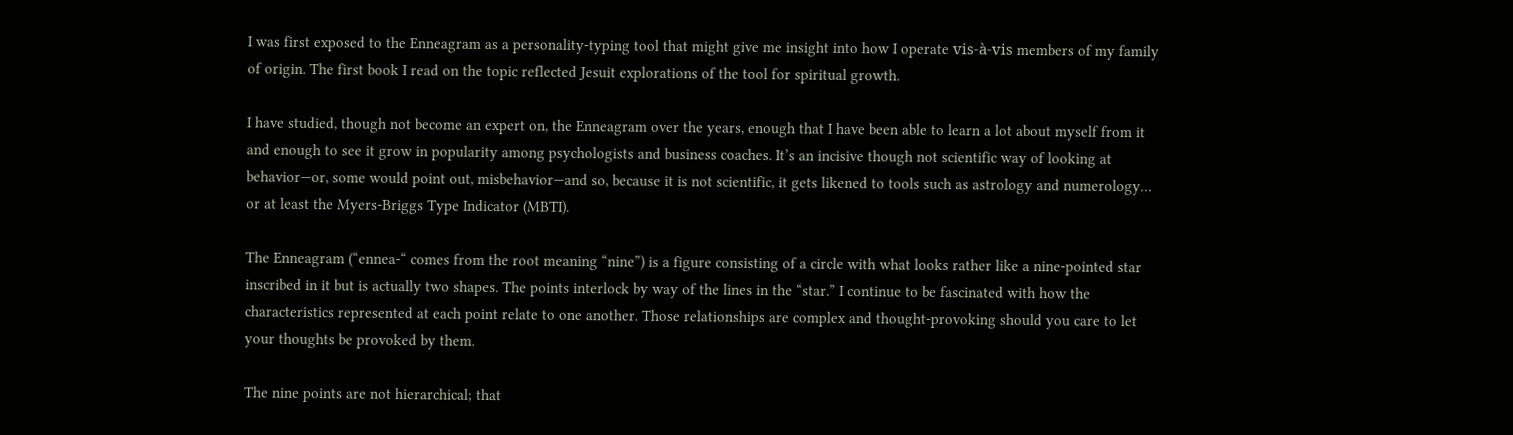I was first exposed to the Enneagram as a personality-typing tool that might give me insight into how I operate vis-à-vis members of my family of origin. The first book I read on the topic reflected Jesuit explorations of the tool for spiritual growth.

I have studied, though not become an expert on, the Enneagram over the years, enough that I have been able to learn a lot about myself from it and enough to see it grow in popularity among psychologists and business coaches. It’s an incisive though not scientific way of looking at behavior—or, some would point out, misbehavior—and so, because it is not scientific, it gets likened to tools such as astrology and numerology… or at least the Myers-Briggs Type Indicator (MBTI).

The Enneagram (“ennea-“ comes from the root meaning “nine”) is a figure consisting of a circle with what looks rather like a nine-pointed star inscribed in it but is actually two shapes. The points interlock by way of the lines in the “star.” I continue to be fascinated with how the characteristics represented at each point relate to one another. Those relationships are complex and thought-provoking should you care to let your thoughts be provoked by them.

The nine points are not hierarchical; that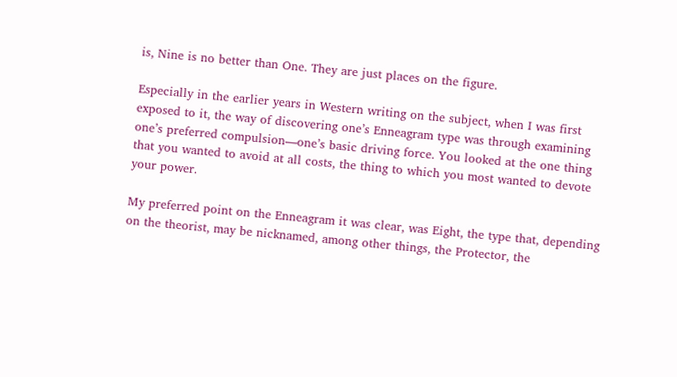is, Nine is no better than One. They are just places on the figure.

Especially in the earlier years in Western writing on the subject, when I was first exposed to it, the way of discovering one’s Enneagram type was through examining one’s preferred compulsion—one’s basic driving force. You looked at the one thing that you wanted to avoid at all costs, the thing to which you most wanted to devote your power.

My preferred point on the Enneagram it was clear, was Eight, the type that, depending on the theorist, may be nicknamed, among other things, the Protector, the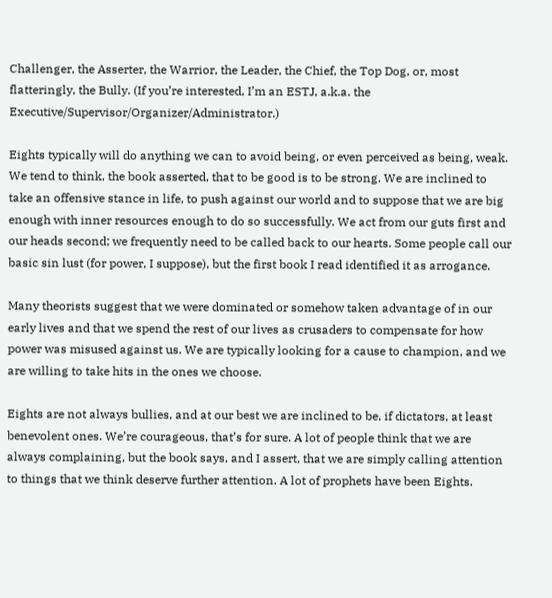Challenger, the Asserter, the Warrior, the Leader, the Chief, the Top Dog, or, most flatteringly, the Bully. (If you’re interested, I’m an ESTJ, a.k.a. the Executive/Supervisor/Organizer/Administrator.)

Eights typically will do anything we can to avoid being, or even perceived as being, weak. We tend to think, the book asserted, that to be good is to be strong. We are inclined to take an offensive stance in life, to push against our world and to suppose that we are big enough with inner resources enough to do so successfully. We act from our guts first and our heads second; we frequently need to be called back to our hearts. Some people call our basic sin lust (for power, I suppose), but the first book I read identified it as arrogance.

Many theorists suggest that we were dominated or somehow taken advantage of in our early lives and that we spend the rest of our lives as crusaders to compensate for how power was misused against us. We are typically looking for a cause to champion, and we are willing to take hits in the ones we choose.

Eights are not always bullies, and at our best we are inclined to be, if dictators, at least benevolent ones. We’re courageous, that’s for sure. A lot of people think that we are always complaining, but the book says, and I assert, that we are simply calling attention to things that we think deserve further attention. A lot of prophets have been Eights.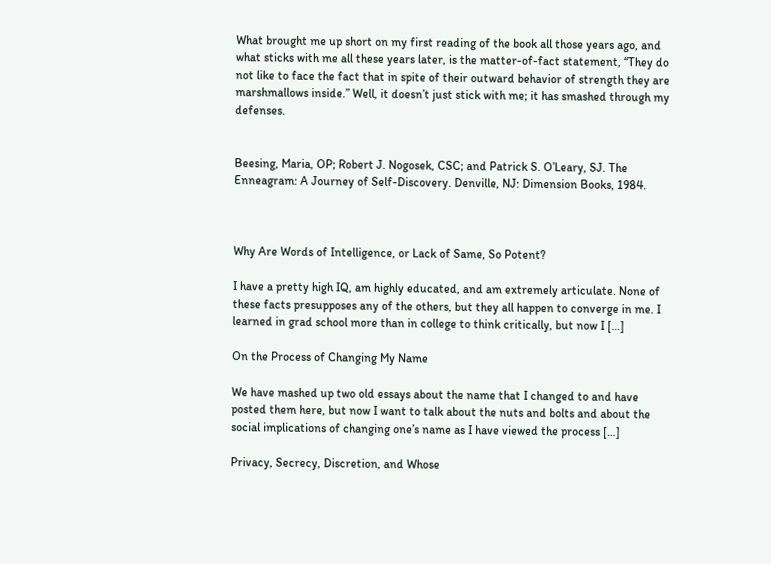What brought me up short on my first reading of the book all those years ago, and what sticks with me all these years later, is the matter-of-fact statement, “They do not like to face the fact that in spite of their outward behavior of strength they are marshmallows inside.” Well, it doesn’t just stick with me; it has smashed through my defenses.


Beesing, Maria, OP; Robert J. Nogosek, CSC; and Patrick S. O’Leary, SJ. The Enneagram: A Journey of Self-Discovery. Denville, NJ: Dimension Books, 1984.



Why Are Words of Intelligence, or Lack of Same, So Potent?

I have a pretty high IQ, am highly educated, and am extremely articulate. None of these facts presupposes any of the others, but they all happen to converge in me. I learned in grad school more than in college to think critically, but now I […]

On the Process of Changing My Name

We have mashed up two old essays about the name that I changed to and have posted them here, but now I want to talk about the nuts and bolts and about the social implications of changing one’s name as I have viewed the process […]

Privacy, Secrecy, Discretion, and Whose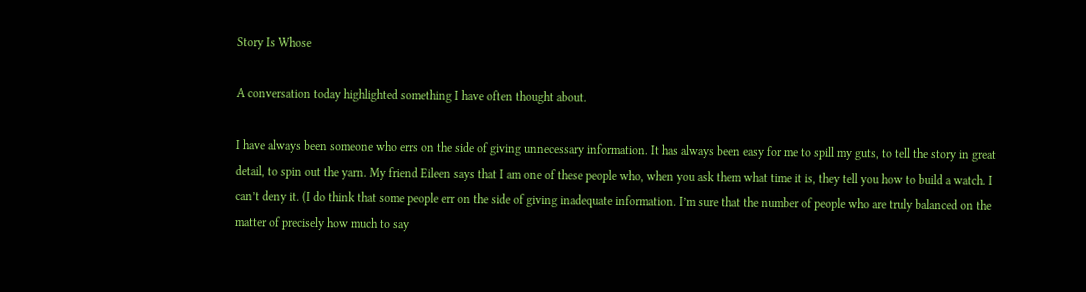Story Is Whose

A conversation today highlighted something I have often thought about.

I have always been someone who errs on the side of giving unnecessary information. It has always been easy for me to spill my guts, to tell the story in great detail, to spin out the yarn. My friend Eileen says that I am one of these people who, when you ask them what time it is, they tell you how to build a watch. I can’t deny it. (I do think that some people err on the side of giving inadequate information. I’m sure that the number of people who are truly balanced on the matter of precisely how much to say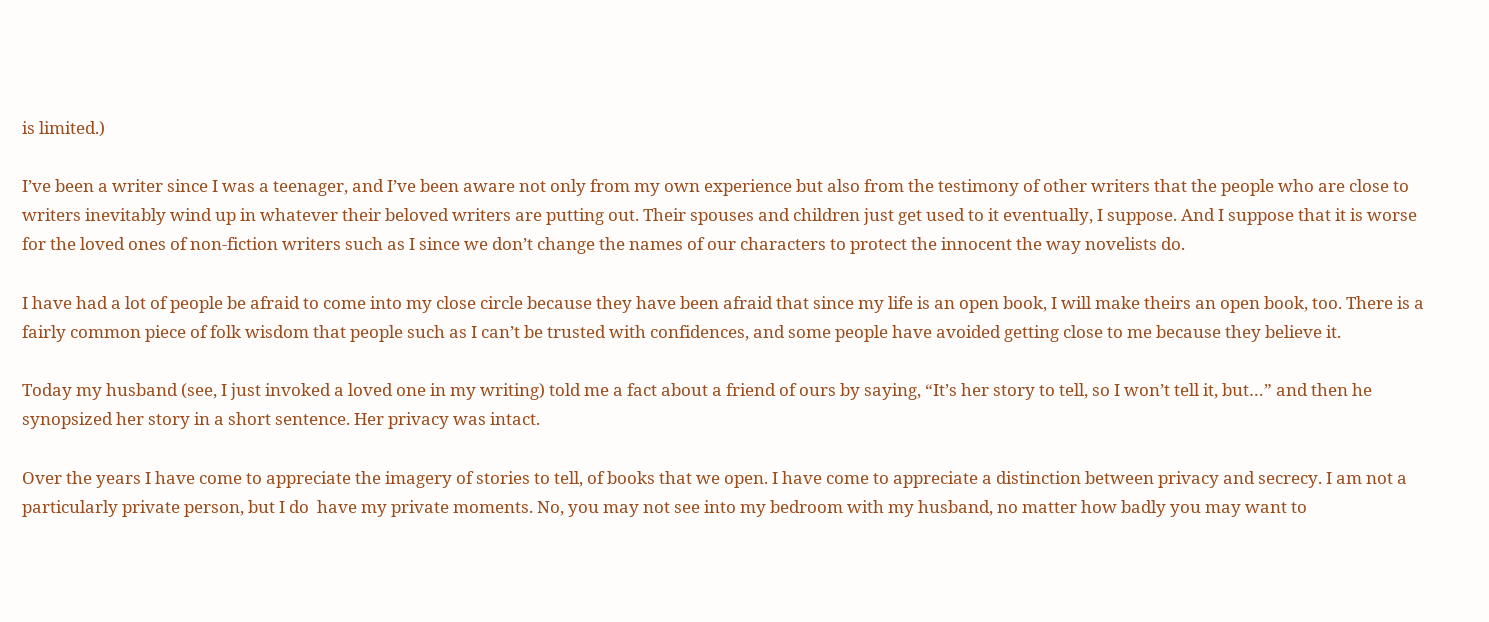is limited.)

I’ve been a writer since I was a teenager, and I’ve been aware not only from my own experience but also from the testimony of other writers that the people who are close to writers inevitably wind up in whatever their beloved writers are putting out. Their spouses and children just get used to it eventually, I suppose. And I suppose that it is worse for the loved ones of non-fiction writers such as I since we don’t change the names of our characters to protect the innocent the way novelists do.

I have had a lot of people be afraid to come into my close circle because they have been afraid that since my life is an open book, I will make theirs an open book, too. There is a fairly common piece of folk wisdom that people such as I can’t be trusted with confidences, and some people have avoided getting close to me because they believe it.

Today my husband (see, I just invoked a loved one in my writing) told me a fact about a friend of ours by saying, “It’s her story to tell, so I won’t tell it, but…” and then he synopsized her story in a short sentence. Her privacy was intact.

Over the years I have come to appreciate the imagery of stories to tell, of books that we open. I have come to appreciate a distinction between privacy and secrecy. I am not a particularly private person, but I do  have my private moments. No, you may not see into my bedroom with my husband, no matter how badly you may want to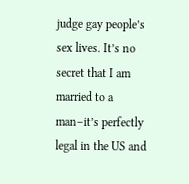judge gay people’s sex lives. It’s no secret that I am married to a man–it’s perfectly legal in the US and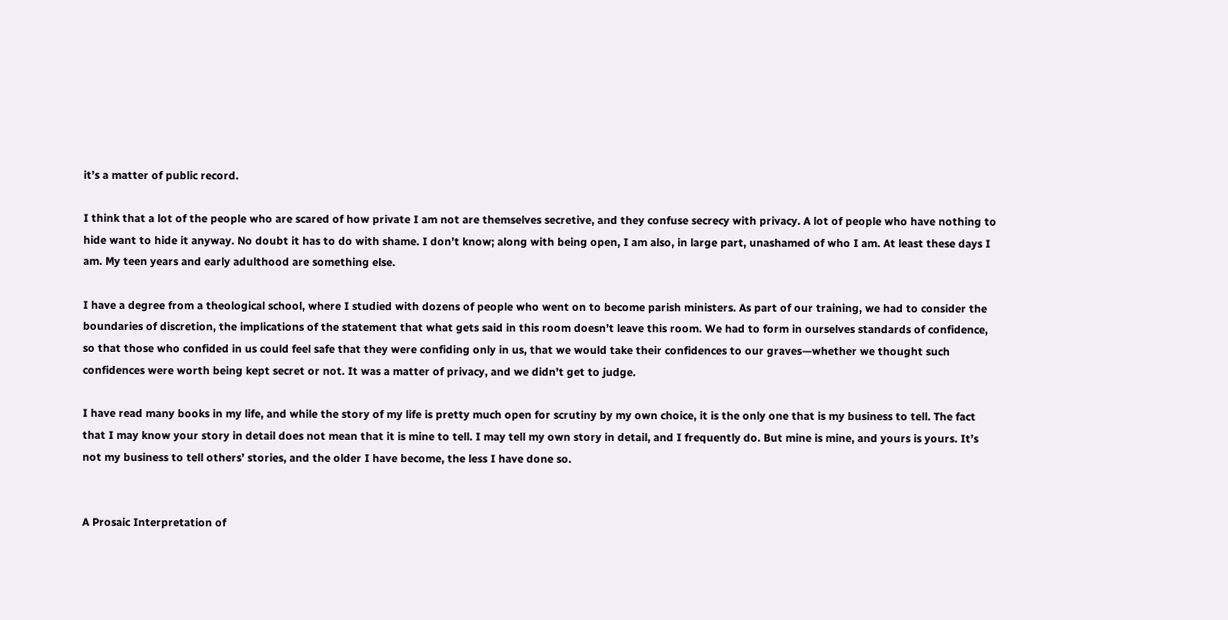it’s a matter of public record.

I think that a lot of the people who are scared of how private I am not are themselves secretive, and they confuse secrecy with privacy. A lot of people who have nothing to hide want to hide it anyway. No doubt it has to do with shame. I don’t know; along with being open, I am also, in large part, unashamed of who I am. At least these days I am. My teen years and early adulthood are something else.

I have a degree from a theological school, where I studied with dozens of people who went on to become parish ministers. As part of our training, we had to consider the boundaries of discretion, the implications of the statement that what gets said in this room doesn’t leave this room. We had to form in ourselves standards of confidence, so that those who confided in us could feel safe that they were confiding only in us, that we would take their confidences to our graves—whether we thought such confidences were worth being kept secret or not. It was a matter of privacy, and we didn’t get to judge.

I have read many books in my life, and while the story of my life is pretty much open for scrutiny by my own choice, it is the only one that is my business to tell. The fact that I may know your story in detail does not mean that it is mine to tell. I may tell my own story in detail, and I frequently do. But mine is mine, and yours is yours. It’s not my business to tell others’ stories, and the older I have become, the less I have done so.


A Prosaic Interpretation of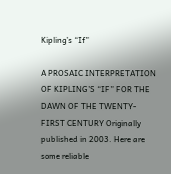Kipling’s “If”

A PROSAIC INTERPRETATION OF KIPLING’S “IF” FOR THE DAWN OF THE TWENTY-FIRST CENTURY Originally published in 2003. Here are some reliable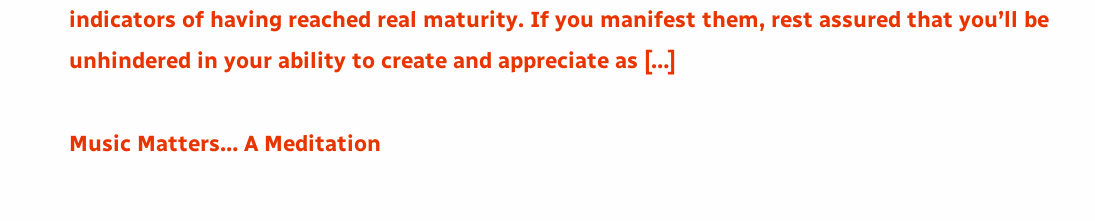indicators of having reached real maturity. If you manifest them, rest assured that you’ll be unhindered in your ability to create and appreciate as […]

Music Matters… A Meditation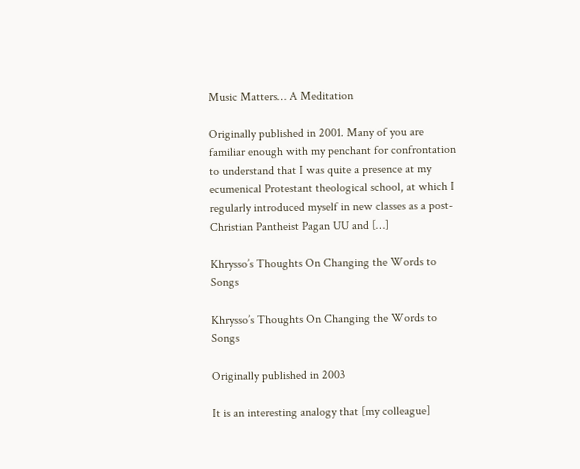Music Matters… A Meditation

Originally published in 2001. Many of you are familiar enough with my penchant for confrontation to understand that I was quite a presence at my ecumenical Protestant theological school, at which I regularly introduced myself in new classes as a post-Christian Pantheist Pagan UU and […]

Khrysso’s Thoughts On Changing the Words to Songs

Khrysso’s Thoughts On Changing the Words to Songs

Originally published in 2003

It is an interesting analogy that [my colleague]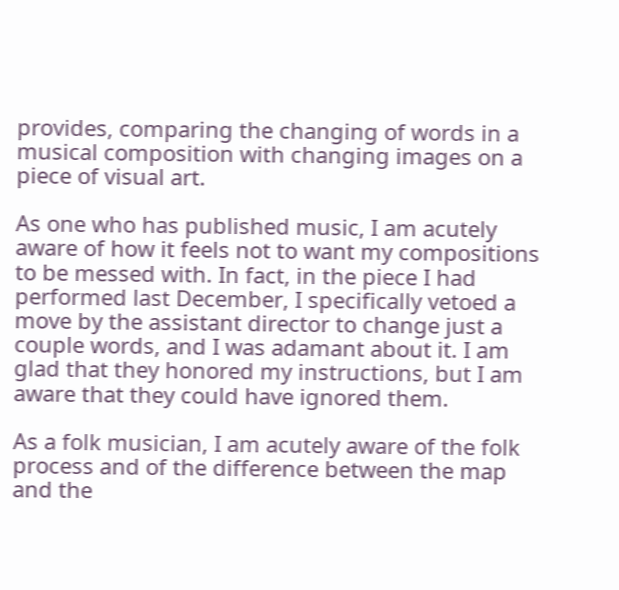provides, comparing the changing of words in a musical composition with changing images on a piece of visual art.

As one who has published music, I am acutely aware of how it feels not to want my compositions to be messed with. In fact, in the piece I had performed last December, I specifically vetoed a move by the assistant director to change just a couple words, and I was adamant about it. I am glad that they honored my instructions, but I am aware that they could have ignored them.

As a folk musician, I am acutely aware of the folk process and of the difference between the map and the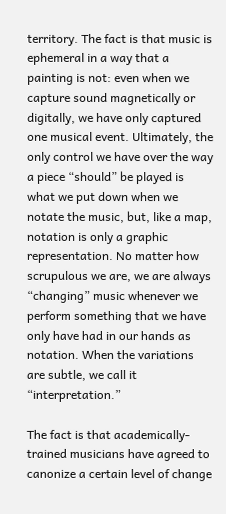territory. The fact is that music is ephemeral in a way that a painting is not: even when we capture sound magnetically or digitally, we have only captured one musical event. Ultimately, the only control we have over the way a piece “should” be played is what we put down when we notate the music, but, like a map, notation is only a graphic representation. No matter how scrupulous we are, we are always “changing” music whenever we perform something that we have only have had in our hands as notation. When the variations are subtle, we call it “interpretation.”

The fact is that academically-trained musicians have agreed to canonize a certain level of change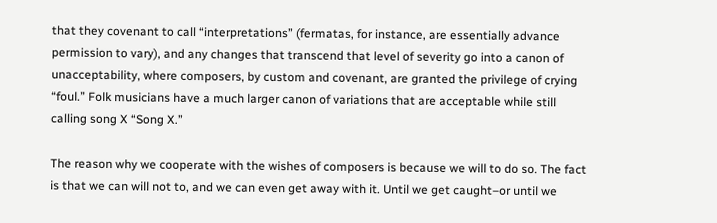that they covenant to call “interpretations” (fermatas, for instance, are essentially advance permission to vary), and any changes that transcend that level of severity go into a canon of unacceptability, where composers, by custom and covenant, are granted the privilege of crying “foul.” Folk musicians have a much larger canon of variations that are acceptable while still calling song X “Song X.”

The reason why we cooperate with the wishes of composers is because we will to do so. The fact is that we can will not to, and we can even get away with it. Until we get caught–or until we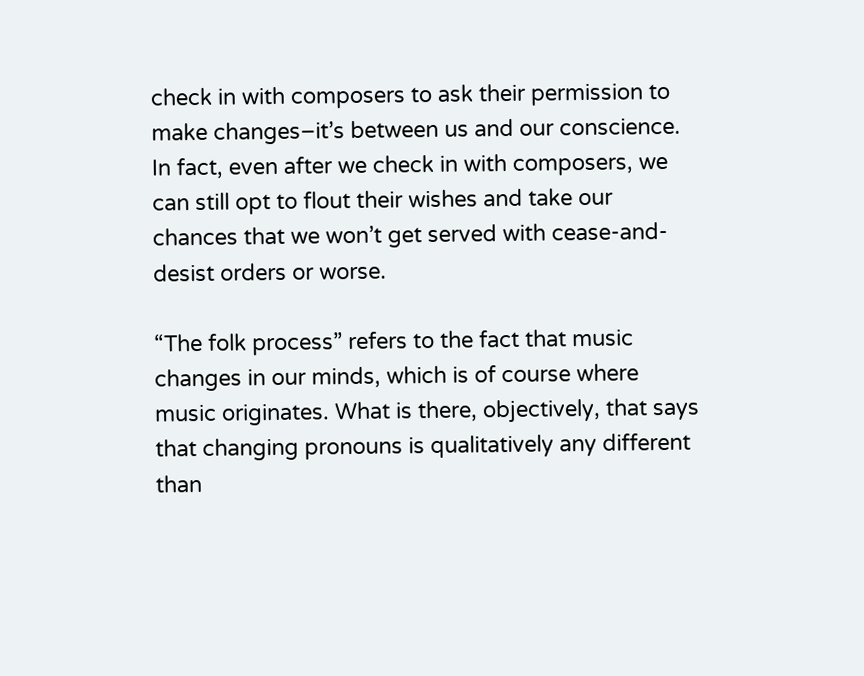check in with composers to ask their permission to make changes–it’s between us and our conscience. In fact, even after we check in with composers, we can still opt to flout their wishes and take our chances that we won’t get served with cease-and-desist orders or worse.

“The folk process” refers to the fact that music changes in our minds, which is of course where music originates. What is there, objectively, that says that changing pronouns is qualitatively any different than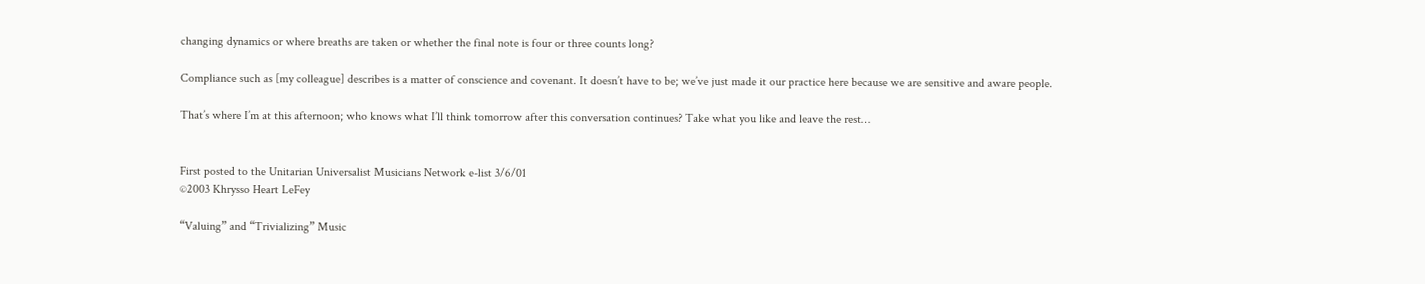changing dynamics or where breaths are taken or whether the final note is four or three counts long?

Compliance such as [my colleague] describes is a matter of conscience and covenant. It doesn’t have to be; we’ve just made it our practice here because we are sensitive and aware people.

That’s where I’m at this afternoon; who knows what I’ll think tomorrow after this conversation continues? Take what you like and leave the rest…


First posted to the Unitarian Universalist Musicians Network e-list 3/6/01
©2003 Khrysso Heart LeFey

“Valuing” and “Trivializing” Music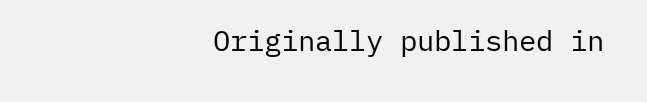Originally published in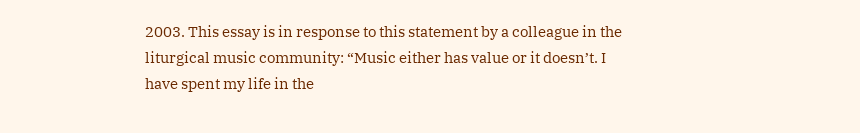2003. This essay is in response to this statement by a colleague in the liturgical music community: “Music either has value or it doesn’t. I have spent my life in the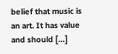belief that music is an art. It has value and should […]